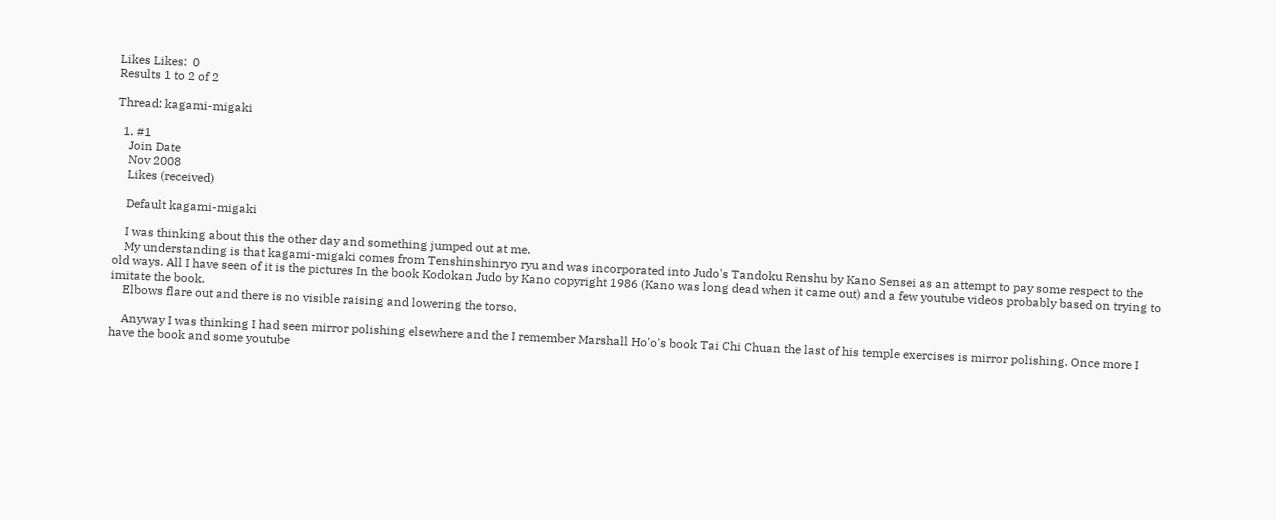Likes Likes:  0
Results 1 to 2 of 2

Thread: kagami-migaki

  1. #1
    Join Date
    Nov 2008
    Likes (received)

    Default kagami-migaki

    I was thinking about this the other day and something jumped out at me.
    My understanding is that kagami-migaki comes from Tenshinshinryo ryu and was incorporated into Judo's Tandoku Renshu by Kano Sensei as an attempt to pay some respect to the old ways. All I have seen of it is the pictures In the book Kodokan Judo by Kano copyright 1986 (Kano was long dead when it came out) and a few youtube videos probably based on trying to imitate the book.
    Elbows flare out and there is no visible raising and lowering the torso.

    Anyway I was thinking I had seen mirror polishing elsewhere and the I remember Marshall Ho'o's book Tai Chi Chuan the last of his temple exercises is mirror polishing. Once more I have the book and some youtube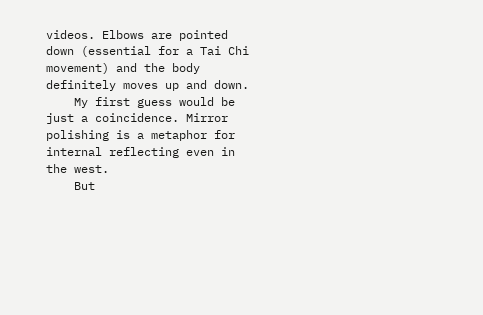videos. Elbows are pointed down (essential for a Tai Chi movement) and the body definitely moves up and down.
    My first guess would be just a coincidence. Mirror polishing is a metaphor for internal reflecting even in the west.
    But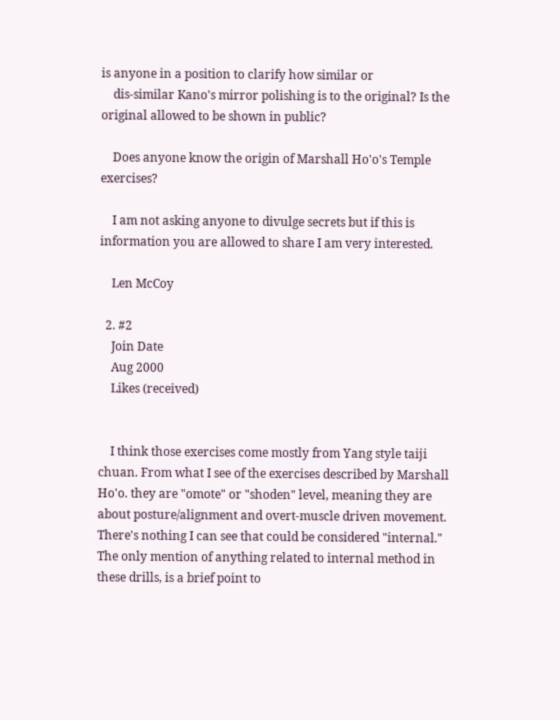is anyone in a position to clarify how similar or
    dis-similar Kano's mirror polishing is to the original? Is the original allowed to be shown in public?

    Does anyone know the origin of Marshall Ho'o's Temple exercises?

    I am not asking anyone to divulge secrets but if this is information you are allowed to share I am very interested.

    Len McCoy

  2. #2
    Join Date
    Aug 2000
    Likes (received)


    I think those exercises come mostly from Yang style taiji chuan. From what I see of the exercises described by Marshall Ho'o. they are "omote" or "shoden" level, meaning they are about posture/alignment and overt-muscle driven movement. There's nothing I can see that could be considered "internal." The only mention of anything related to internal method in these drills, is a brief point to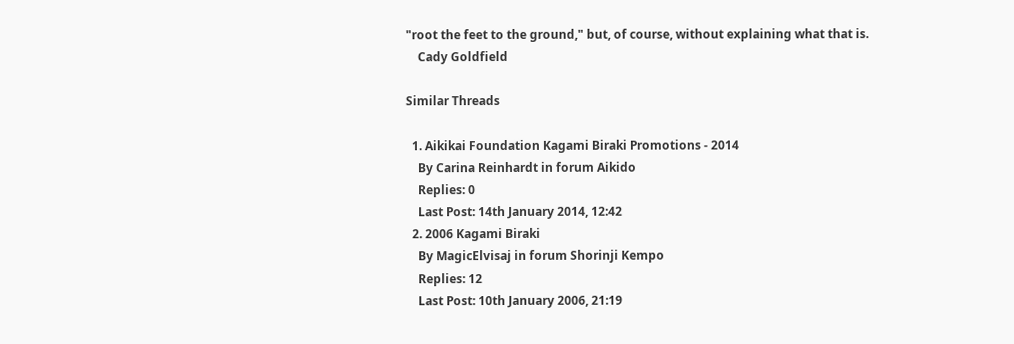"root the feet to the ground," but, of course, without explaining what that is.
    Cady Goldfield

Similar Threads

  1. Aikikai Foundation Kagami Biraki Promotions - 2014
    By Carina Reinhardt in forum Aikido
    Replies: 0
    Last Post: 14th January 2014, 12:42
  2. 2006 Kagami Biraki
    By MagicElvisaj in forum Shorinji Kempo
    Replies: 12
    Last Post: 10th January 2006, 21:19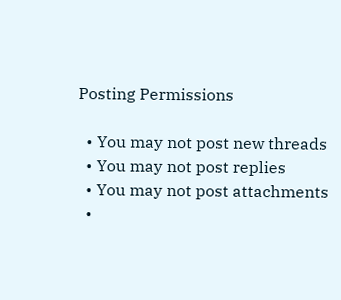Posting Permissions

  • You may not post new threads
  • You may not post replies
  • You may not post attachments
  •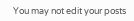You may not edit your posts